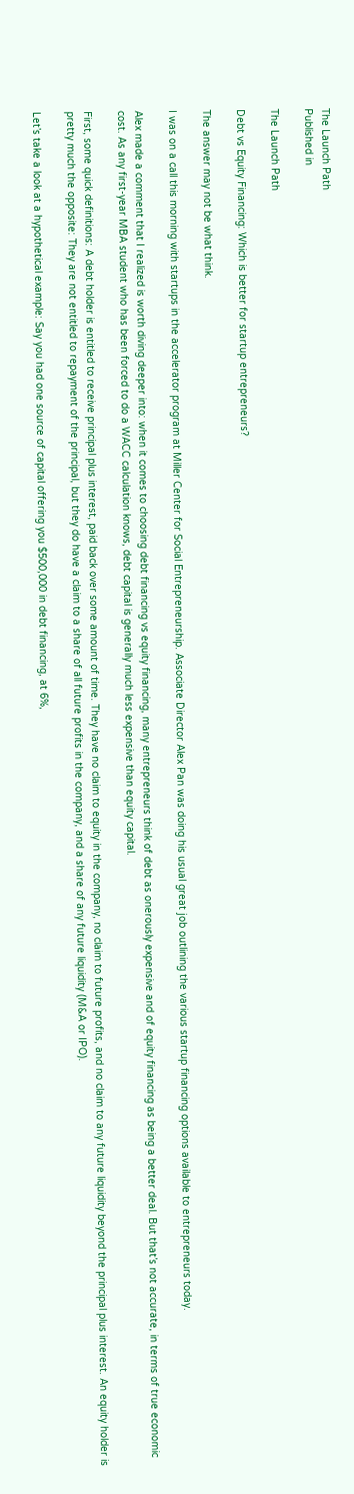The Launch Path
Published in

The Launch Path

Debt vs Equity Financing: Which is better for startup entrepreneurs?

The answer may not be what think.

I was on a call this morning with startups in the accelerator program at Miller Center for Social Entrepreneurship. Associate Director Alex Pan was doing his usual great job outlining the various startup financing options available to entrepreneurs today.

Alex made a comment that I realized is worth diving deeper into: when it comes to choosing debt financing vs equity financing, many entrepreneurs think of debt as onerously expensive and of equity financing as being a better deal. But that’s not accurate, in terms of true economic cost. As any first-year MBA student who has been forced to do a WACC calculation knows, debt capital is generally much less expensive than equity capital.

First, some quick definitions: A debt holder is entitled to receive principal plus interest, paid back over some amount of time. They have no claim to equity in the company, no claim to future profits, and no claim to any future liquidity beyond the principal plus interest. An equity holder is pretty much the opposite: They are not entitled to repayment of the principal, but they do have a claim to a share of all future profits in the company, and a share of any future liquidity (M&A or IPO).

Let’s take a look at a hypothetical example: Say you had one source of capital offering you $500,000 in debt financing, at 6%,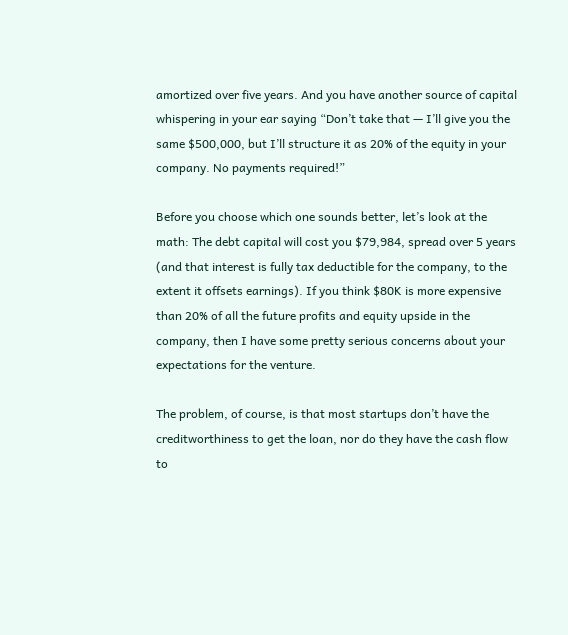amortized over five years. And you have another source of capital whispering in your ear saying “Don’t take that — I’ll give you the same $500,000, but I’ll structure it as 20% of the equity in your company. No payments required!”

Before you choose which one sounds better, let’s look at the math: The debt capital will cost you $79,984, spread over 5 years (and that interest is fully tax deductible for the company, to the extent it offsets earnings). If you think $80K is more expensive than 20% of all the future profits and equity upside in the company, then I have some pretty serious concerns about your expectations for the venture.

The problem, of course, is that most startups don’t have the creditworthiness to get the loan, nor do they have the cash flow to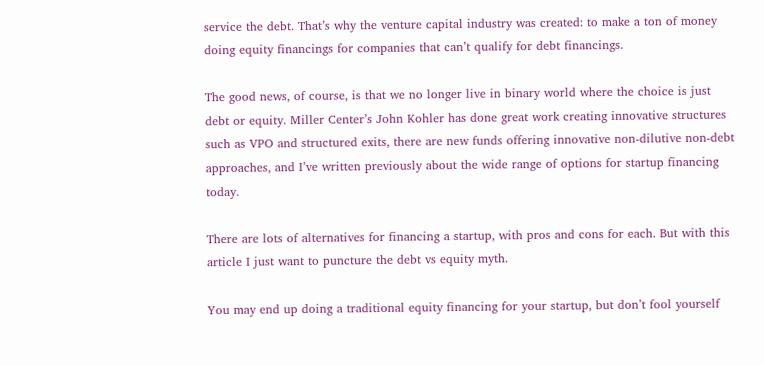service the debt. That’s why the venture capital industry was created: to make a ton of money doing equity financings for companies that can’t qualify for debt financings.

The good news, of course, is that we no longer live in binary world where the choice is just debt or equity. Miller Center’s John Kohler has done great work creating innovative structures such as VPO and structured exits, there are new funds offering innovative non-dilutive non-debt approaches, and I’ve written previously about the wide range of options for startup financing today.

There are lots of alternatives for financing a startup, with pros and cons for each. But with this article I just want to puncture the debt vs equity myth.

You may end up doing a traditional equity financing for your startup, but don’t fool yourself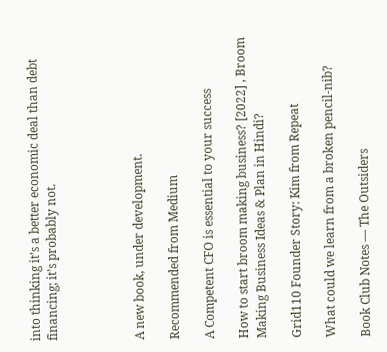into thinking it’s a better economic deal than debt financing; it’s probably not.




A new book, under development.

Recommended from Medium

A Competent CFO is essential to your success

How to start broom making business? [2022] , Broom Making Business Ideas & Plan in Hindi?

Grid110 Founder Story: Kim from Repeat

What could we learn from a broken pencil-nib?

Book Club Notes — The Outsiders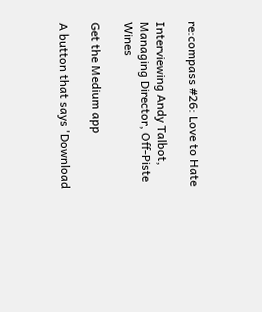re:compass #26: Love to Hate

Interviewing Andy Talbot, Managing Director, Off-Piste Wines

Get the Medium app

A button that says 'Download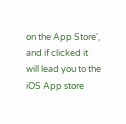on the App Store', and if clicked it will lead you to the iOS App store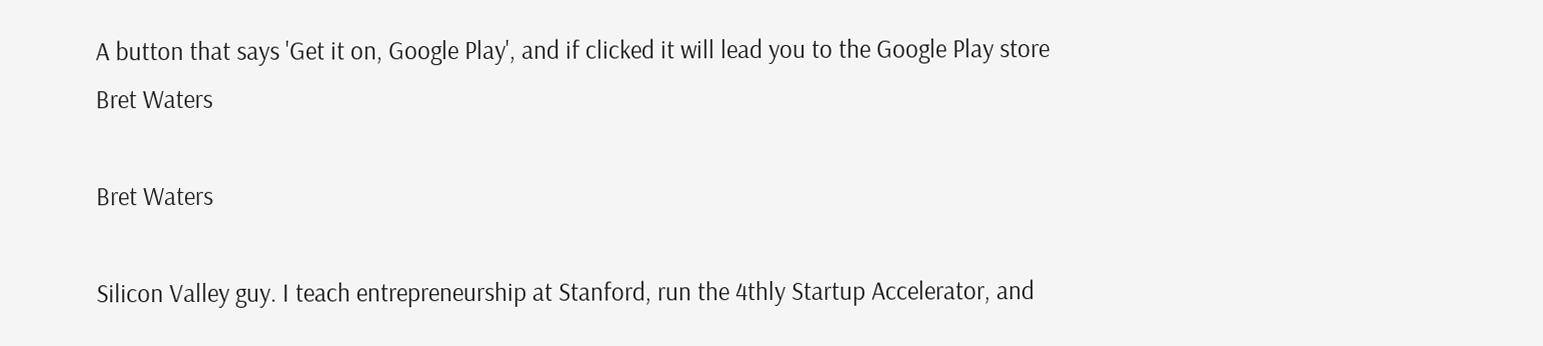A button that says 'Get it on, Google Play', and if clicked it will lead you to the Google Play store
Bret Waters

Bret Waters

Silicon Valley guy. I teach entrepreneurship at Stanford, run the 4thly Startup Accelerator, and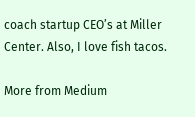coach startup CEO’s at Miller Center. Also, I love fish tacos.

More from Medium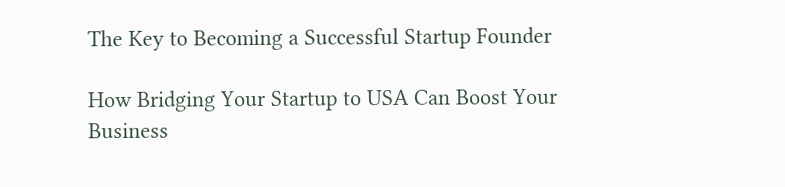The Key to Becoming a Successful Startup Founder

How Bridging Your Startup to USA Can Boost Your Business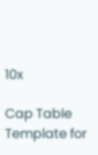10x

Cap Table Template for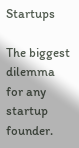Startups

The biggest dilemma for any startup founder.